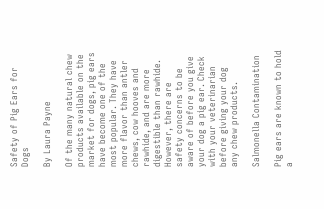Safety of Pig Ears for Dogs

By Laura Payne

Of the many natural chew products available on the market for dogs, pig ears have become one of the most popular. They have more flavor than antler chews, cow hooves and rawhide, and are more digestible than rawhide. However, there are safety concerns to be aware of before you give your dog a pig ear. Check with your veterinarian before giving your dog any chew products.

Salmonella Contamination

Pig ears are known to hold a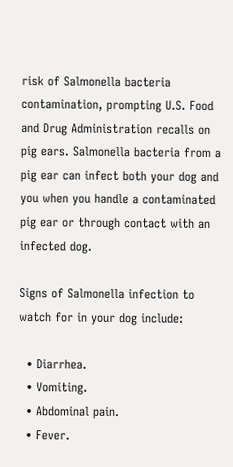risk of Salmonella bacteria contamination, prompting U.S. Food and Drug Administration recalls on pig ears. Salmonella bacteria from a pig ear can infect both your dog and you when you handle a contaminated pig ear or through contact with an infected dog.

Signs of Salmonella infection to watch for in your dog include:

  • Diarrhea.
  • Vomiting.
  • Abdominal pain.
  • Fever.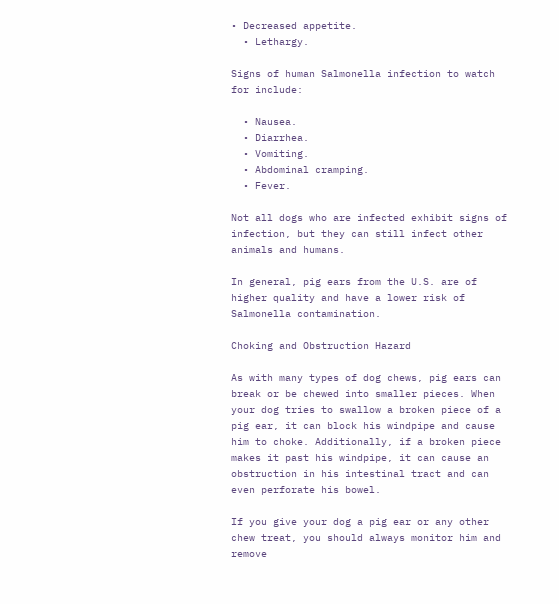• Decreased appetite.
  • Lethargy.

Signs of human Salmonella infection to watch for include:

  • Nausea.
  • Diarrhea.
  • Vomiting.
  • Abdominal cramping.
  • Fever.

Not all dogs who are infected exhibit signs of infection, but they can still infect other animals and humans.

In general, pig ears from the U.S. are of higher quality and have a lower risk of Salmonella contamination.

Choking and Obstruction Hazard

As with many types of dog chews, pig ears can break or be chewed into smaller pieces. When your dog tries to swallow a broken piece of a pig ear, it can block his windpipe and cause him to choke. Additionally, if a broken piece makes it past his windpipe, it can cause an obstruction in his intestinal tract and can even perforate his bowel.

If you give your dog a pig ear or any other chew treat, you should always monitor him and remove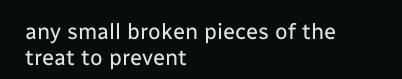any small broken pieces of the treat to prevent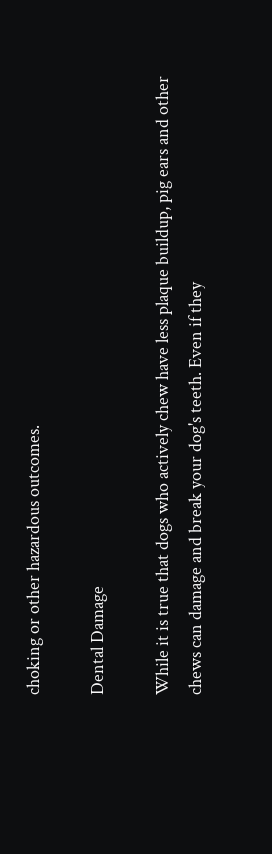choking or other hazardous outcomes.

Dental Damage

While it is true that dogs who actively chew have less plaque buildup, pig ears and other chews can damage and break your dog's teeth. Even if they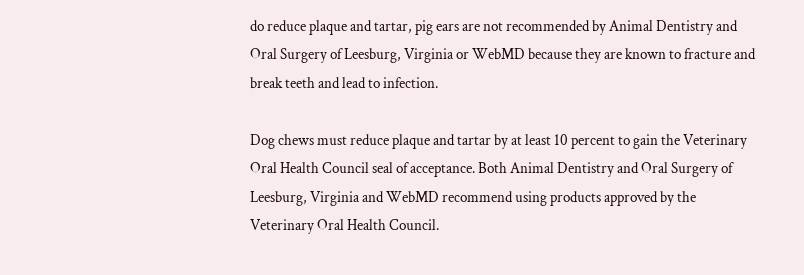do reduce plaque and tartar, pig ears are not recommended by Animal Dentistry and Oral Surgery of Leesburg, Virginia or WebMD because they are known to fracture and break teeth and lead to infection.

Dog chews must reduce plaque and tartar by at least 10 percent to gain the Veterinary Oral Health Council seal of acceptance. Both Animal Dentistry and Oral Surgery of Leesburg, Virginia and WebMD recommend using products approved by the Veterinary Oral Health Council.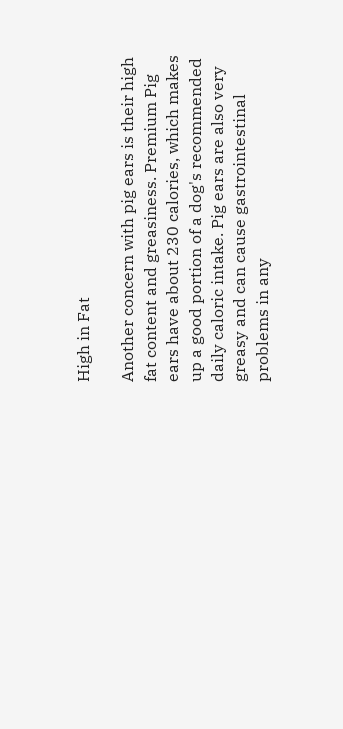High in Fat

Another concern with pig ears is their high fat content and greasiness. Premium Pig ears have about 230 calories, which makes up a good portion of a dog's recommended daily caloric intake. Pig ears are also very greasy and can cause gastrointestinal problems in any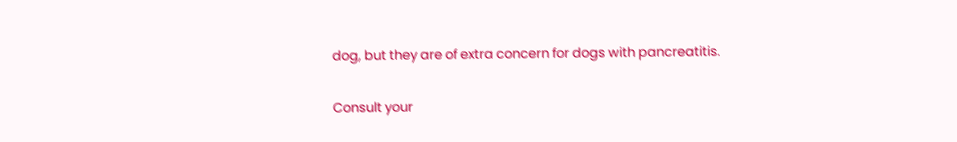dog, but they are of extra concern for dogs with pancreatitis.

Consult your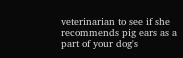veterinarian to see if she recommends pig ears as a part of your dog's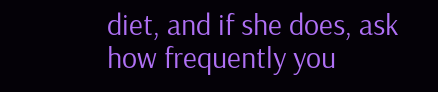diet, and if she does, ask how frequently you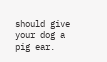should give your dog a pig ear.